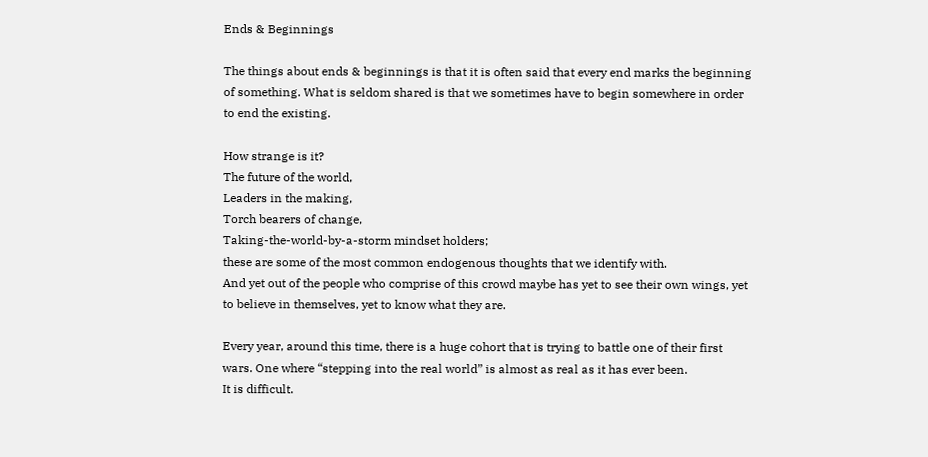Ends & Beginnings

The things about ends & beginnings is that it is often said that every end marks the beginning of something. What is seldom shared is that we sometimes have to begin somewhere in order to end the existing.

How strange is it?
The future of the world,
Leaders in the making,
Torch bearers of change,
Taking-the-world-by-a-storm mindset holders;
these are some of the most common endogenous thoughts that we identify with.
And yet out of the people who comprise of this crowd maybe has yet to see their own wings, yet to believe in themselves, yet to know what they are.

Every year, around this time, there is a huge cohort that is trying to battle one of their first wars. One where “stepping into the real world” is almost as real as it has ever been.
It is difficult.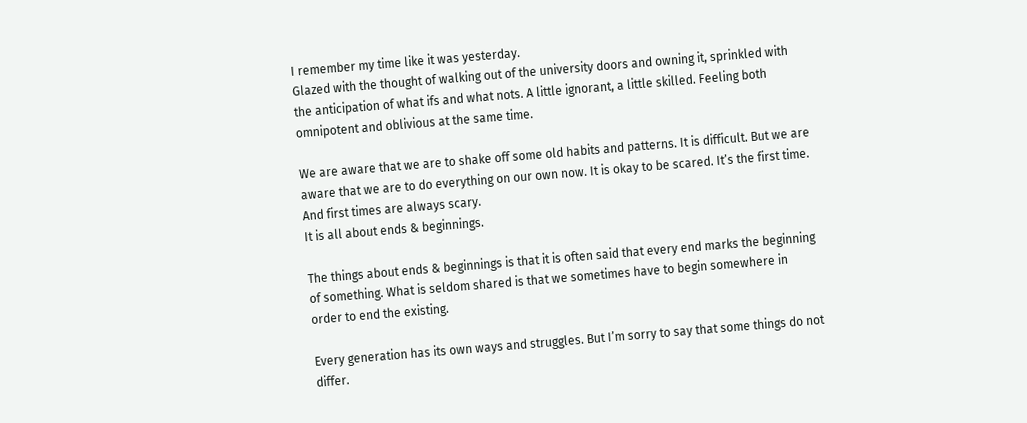I remember my time like it was yesterday.
Glazed with the thought of walking out of the university doors and owning it, sprinkled with the anticipation of what ifs and what nots. A little ignorant, a little skilled. Feeling both omnipotent and oblivious at the same time.

We are aware that we are to shake off some old habits and patterns. It is difficult. But we are aware that we are to do everything on our own now. It is okay to be scared. It’s the first time. And first times are always scary.
It is all about ends & beginnings.

The things about ends & beginnings is that it is often said that every end marks the beginning of something. What is seldom shared is that we sometimes have to begin somewhere in order to end the existing.

Every generation has its own ways and struggles. But I’m sorry to say that some things do not differ.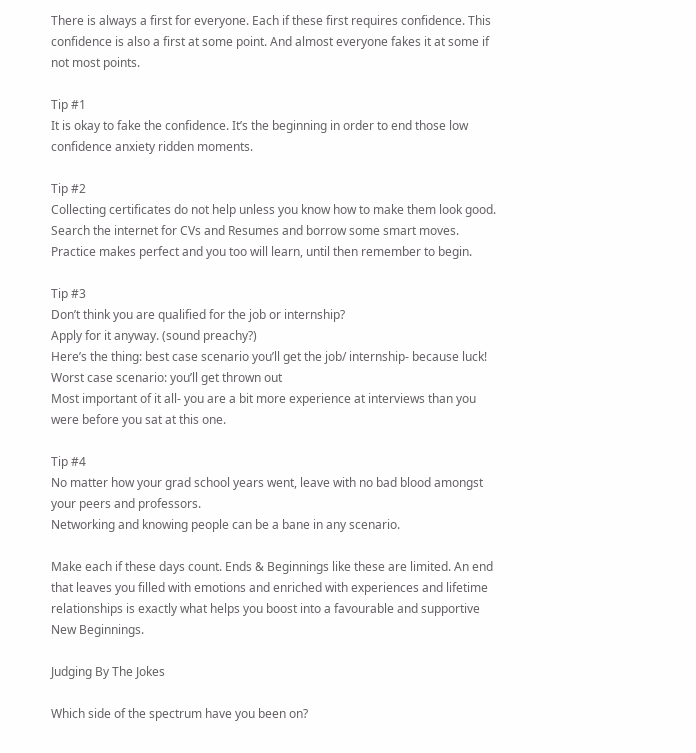There is always a first for everyone. Each if these first requires confidence. This confidence is also a first at some point. And almost everyone fakes it at some if not most points.

Tip #1
It is okay to fake the confidence. It’s the beginning in order to end those low confidence anxiety ridden moments.

Tip #2
Collecting certificates do not help unless you know how to make them look good. Search the internet for CVs and Resumes and borrow some smart moves. Practice makes perfect and you too will learn, until then remember to begin.

Tip #3
Don’t think you are qualified for the job or internship?
Apply for it anyway. (sound preachy?)
Here’s the thing: best case scenario you’ll get the job/ internship- because luck!
Worst case scenario: you’ll get thrown out
Most important of it all- you are a bit more experience at interviews than you were before you sat at this one.

Tip #4
No matter how your grad school years went, leave with no bad blood amongst your peers and professors.
Networking and knowing people can be a bane in any scenario.

Make each if these days count. Ends & Beginnings like these are limited. An end that leaves you filled with emotions and enriched with experiences and lifetime relationships is exactly what helps you boost into a favourable and supportive New Beginnings.

Judging By The Jokes

Which side of the spectrum have you been on?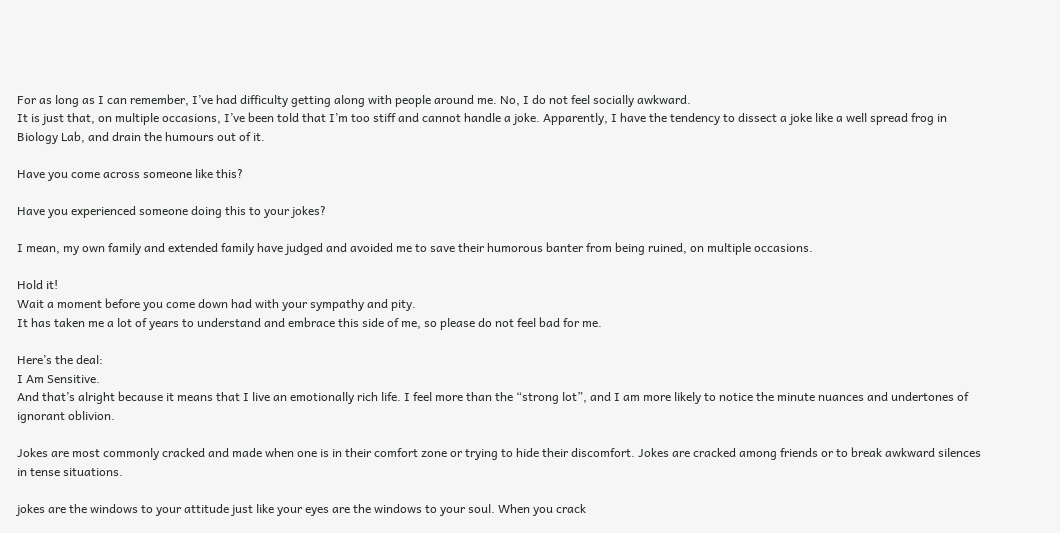For as long as I can remember, I’ve had difficulty getting along with people around me. No, I do not feel socially awkward.
It is just that, on multiple occasions, I’ve been told that I’m too stiff and cannot handle a joke. Apparently, I have the tendency to dissect a joke like a well spread frog in Biology Lab, and drain the humours out of it.

Have you come across someone like this?

Have you experienced someone doing this to your jokes?

I mean, my own family and extended family have judged and avoided me to save their humorous banter from being ruined, on multiple occasions.

Hold it!
Wait a moment before you come down had with your sympathy and pity.
It has taken me a lot of years to understand and embrace this side of me, so please do not feel bad for me.

Here’s the deal:
I Am Sensitive.
And that’s alright because it means that I live an emotionally rich life. I feel more than the “strong lot”, and I am more likely to notice the minute nuances and undertones of ignorant oblivion.

Jokes are most commonly cracked and made when one is in their comfort zone or trying to hide their discomfort. Jokes are cracked among friends or to break awkward silences in tense situations.

jokes are the windows to your attitude just like your eyes are the windows to your soul. When you crack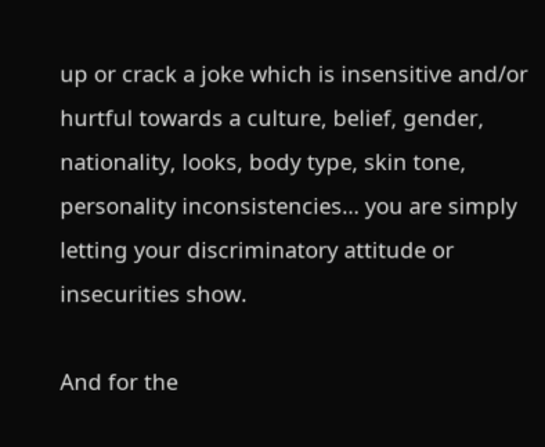up or crack a joke which is insensitive and/or hurtful towards a culture, belief, gender, nationality, looks, body type, skin tone, personality inconsistencies… you are simply letting your discriminatory attitude or insecurities show.

And for the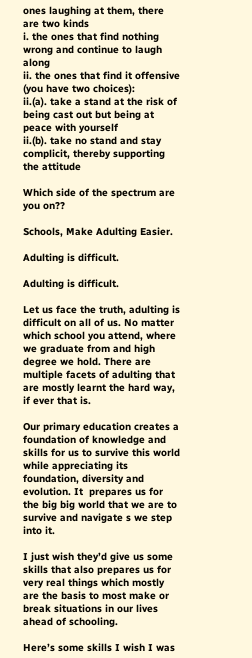ones laughing at them, there are two kinds
i. the ones that find nothing wrong and continue to laugh along
ii. the ones that find it offensive (you have two choices):
ii.(a). take a stand at the risk of being cast out but being at peace with yourself
ii.(b). take no stand and stay complicit, thereby supporting the attitude

Which side of the spectrum are you on??

Schools, Make Adulting Easier.

Adulting is difficult.

Adulting is difficult.

Let us face the truth, adulting is difficult on all of us. No matter which school you attend, where we graduate from and high degree we hold. There are multiple facets of adulting that are mostly learnt the hard way, if ever that is.

Our primary education creates a foundation of knowledge and skills for us to survive this world while appreciating its foundation, diversity and evolution. It  prepares us for the big big world that we are to survive and navigate s we step into it.

I just wish they’d give us some skills that also prepares us for very real things which mostly are the basis to most make or break situations in our lives ahead of schooling.

Here’s some skills I wish I was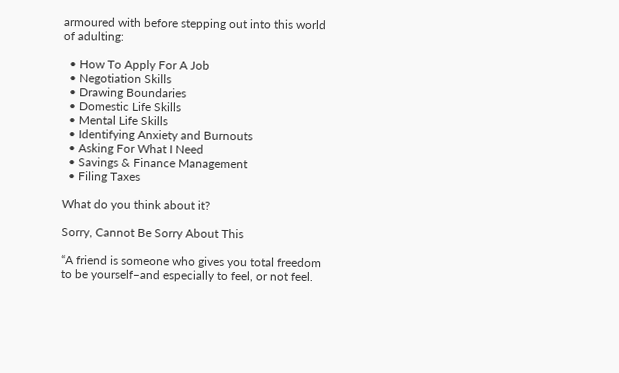armoured with before stepping out into this world of adulting:

  • How To Apply For A Job
  • Negotiation Skills
  • Drawing Boundaries
  • Domestic Life Skills
  • Mental Life Skills
  • Identifying Anxiety and Burnouts
  • Asking For What I Need
  • Savings & Finance Management
  • Filing Taxes

What do you think about it?

Sorry, Cannot Be Sorry About This

“A friend is someone who gives you total freedom to be yourself–and especially to feel, or not feel.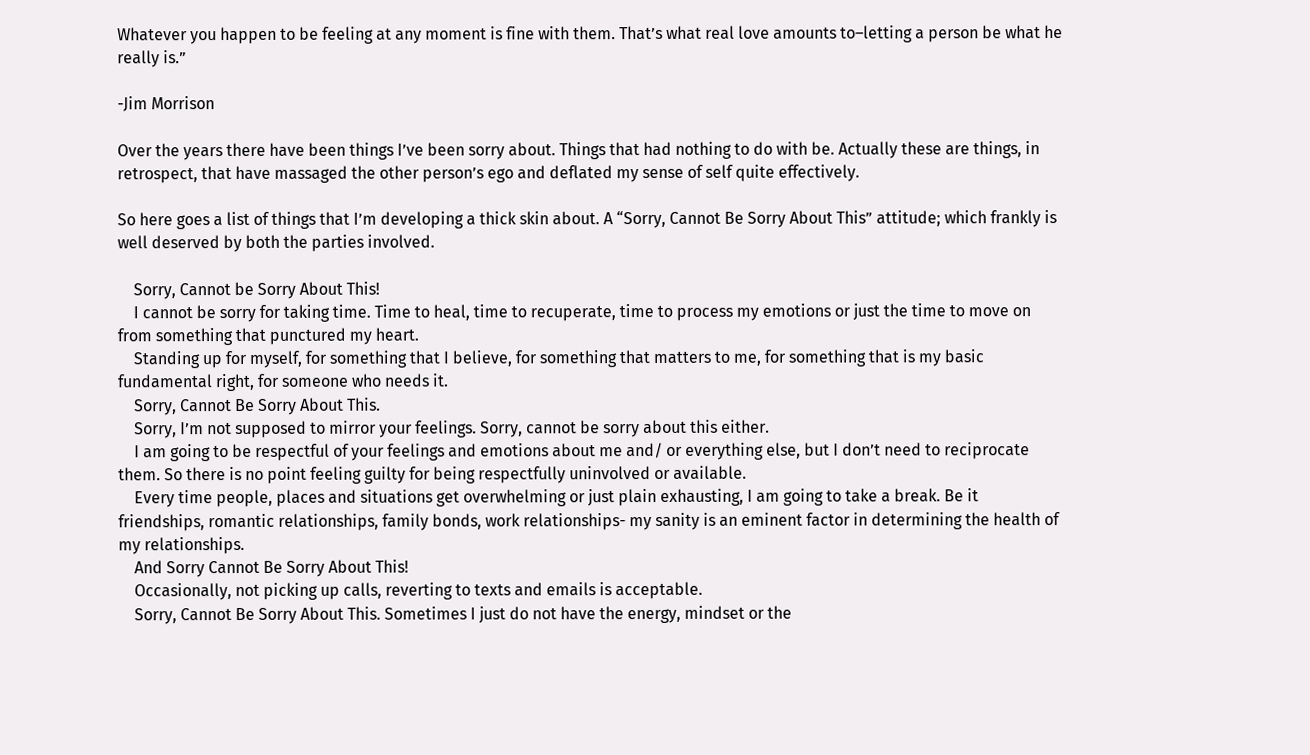Whatever you happen to be feeling at any moment is fine with them. That’s what real love amounts to–letting a person be what he really is.”

-Jim Morrison

Over the years there have been things I’ve been sorry about. Things that had nothing to do with be. Actually these are things, in retrospect, that have massaged the other person’s ego and deflated my sense of self quite effectively.

So here goes a list of things that I’m developing a thick skin about. A “Sorry, Cannot Be Sorry About This” attitude; which frankly is well deserved by both the parties involved.

    Sorry, Cannot be Sorry About This!
    I cannot be sorry for taking time. Time to heal, time to recuperate, time to process my emotions or just the time to move on from something that punctured my heart.
    Standing up for myself, for something that I believe, for something that matters to me, for something that is my basic fundamental right, for someone who needs it.
    Sorry, Cannot Be Sorry About This.
    Sorry, I’m not supposed to mirror your feelings. Sorry, cannot be sorry about this either.
    I am going to be respectful of your feelings and emotions about me and/ or everything else, but I don’t need to reciprocate them. So there is no point feeling guilty for being respectfully uninvolved or available.
    Every time people, places and situations get overwhelming or just plain exhausting, I am going to take a break. Be it friendships, romantic relationships, family bonds, work relationships- my sanity is an eminent factor in determining the health of my relationships.
    And Sorry Cannot Be Sorry About This!
    Occasionally, not picking up calls, reverting to texts and emails is acceptable.
    Sorry, Cannot Be Sorry About This. Sometimes I just do not have the energy, mindset or the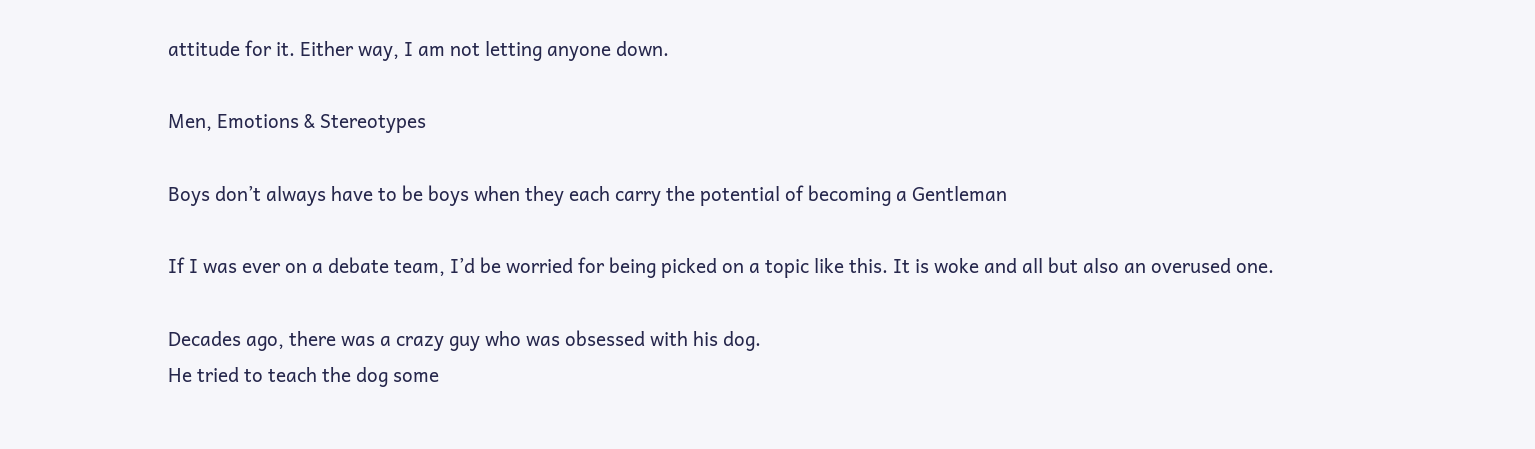attitude for it. Either way, I am not letting anyone down.

Men, Emotions & Stereotypes

Boys don’t always have to be boys when they each carry the potential of becoming a Gentleman

If I was ever on a debate team, I’d be worried for being picked on a topic like this. It is woke and all but also an overused one.

Decades ago, there was a crazy guy who was obsessed with his dog.
He tried to teach the dog some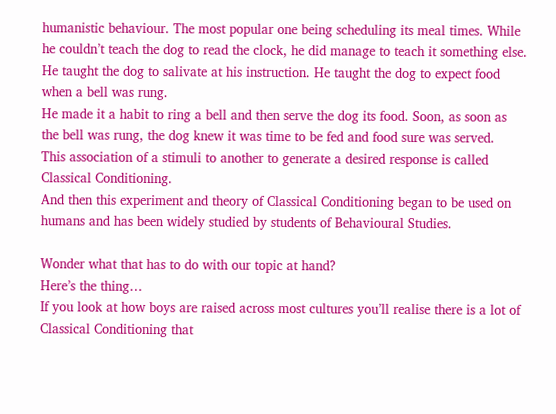humanistic behaviour. The most popular one being scheduling its meal times. While he couldn’t teach the dog to read the clock, he did manage to teach it something else. He taught the dog to salivate at his instruction. He taught the dog to expect food when a bell was rung.
He made it a habit to ring a bell and then serve the dog its food. Soon, as soon as the bell was rung, the dog knew it was time to be fed and food sure was served.
This association of a stimuli to another to generate a desired response is called Classical Conditioning.
And then this experiment and theory of Classical Conditioning began to be used on humans and has been widely studied by students of Behavioural Studies.

Wonder what that has to do with our topic at hand?
Here’s the thing…
If you look at how boys are raised across most cultures you’ll realise there is a lot of Classical Conditioning that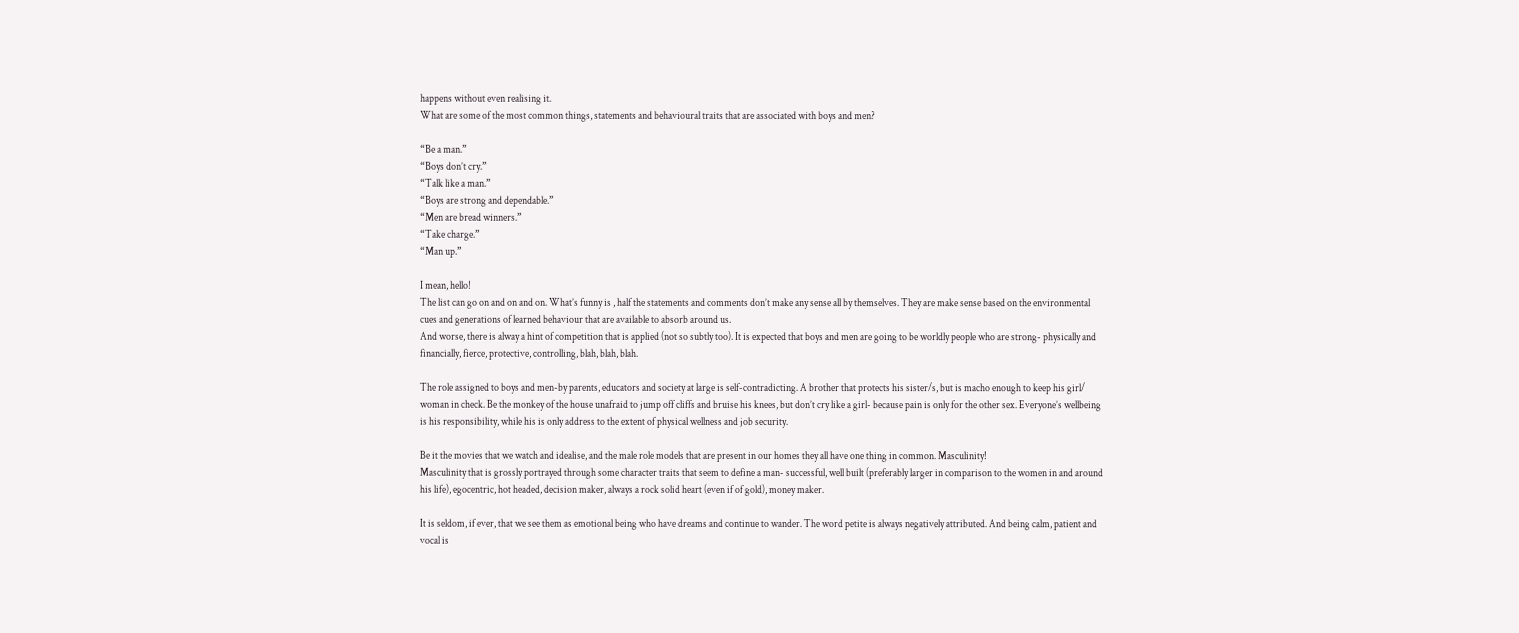happens without even realising it.
What are some of the most common things, statements and behavioural traits that are associated with boys and men?

“Be a man.”
“Boys don’t cry.”
“Talk like a man.”
“Boys are strong and dependable.”
“Men are bread winners.”
“Take charge.”
“Man up.”

I mean, hello!
The list can go on and on and on. What’s funny is , half the statements and comments don’t make any sense all by themselves. They are make sense based on the environmental cues and generations of learned behaviour that are available to absorb around us.
And worse, there is alway a hint of competition that is applied (not so subtly too). It is expected that boys and men are going to be worldly people who are strong- physically and financially, fierce, protective, controlling, blah, blah, blah.

The role assigned to boys and men-by parents, educators and society at large is self-contradicting. A brother that protects his sister/s, but is macho enough to keep his girl/ woman in check. Be the monkey of the house unafraid to jump off cliffs and bruise his knees, but don’t cry like a girl- because pain is only for the other sex. Everyone’s wellbeing is his responsibility, while his is only address to the extent of physical wellness and job security.

Be it the movies that we watch and idealise, and the male role models that are present in our homes they all have one thing in common. Masculinity!
Masculinity that is grossly portrayed through some character traits that seem to define a man- successful, well built (preferably larger in comparison to the women in and around his life), egocentric, hot headed, decision maker, always a rock solid heart (even if of gold), money maker.

It is seldom, if ever, that we see them as emotional being who have dreams and continue to wander. The word petite is always negatively attributed. And being calm, patient and vocal is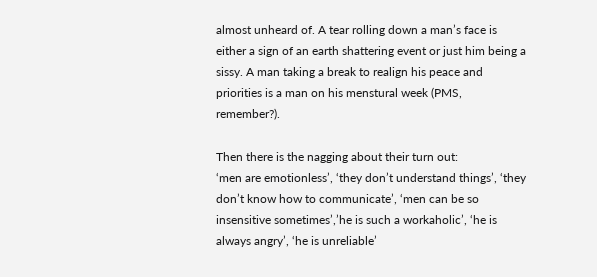almost unheard of. A tear rolling down a man’s face is either a sign of an earth shattering event or just him being a sissy. A man taking a break to realign his peace and priorities is a man on his menstural week (PMS, remember?).

Then there is the nagging about their turn out:
‘men are emotionless’, ‘they don’t understand things’, ‘they don’t know how to communicate’, ‘men can be so insensitive sometimes’,’he is such a workaholic’, ‘he is always angry’, ‘he is unreliable’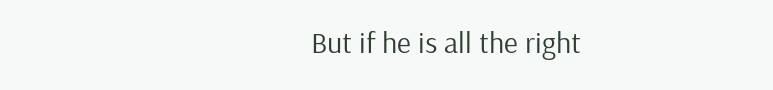But if he is all the right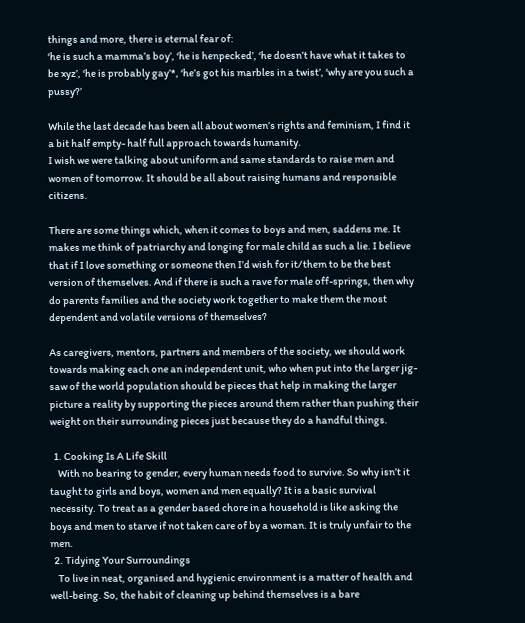things and more, there is eternal fear of:
‘he is such a mamma’s boy’, ‘he is henpecked’, ‘he doesn’t have what it takes to be xyz’, ‘he is probably gay’*, ‘he’s got his marbles in a twist’, ‘why are you such a pussy?’

While the last decade has been all about women’s rights and feminism, I find it a bit half empty- half full approach towards humanity.
I wish we were talking about uniform and same standards to raise men and women of tomorrow. It should be all about raising humans and responsible citizens.

There are some things which, when it comes to boys and men, saddens me. It makes me think of patriarchy and longing for male child as such a lie. I believe that if I love something or someone then I’d wish for it/them to be the best version of themselves. And if there is such a rave for male off-springs, then why do parents families and the society work together to make them the most dependent and volatile versions of themselves?

As caregivers, mentors, partners and members of the society, we should work towards making each one an independent unit, who when put into the larger jig-saw of the world population should be pieces that help in making the larger picture a reality by supporting the pieces around them rather than pushing their weight on their surrounding pieces just because they do a handful things.

  1. Cooking Is A Life Skill
    With no bearing to gender, every human needs food to survive. So why isn’t it taught to girls and boys, women and men equally? It is a basic survival necessity. To treat as a gender based chore in a household is like asking the boys and men to starve if not taken care of by a woman. It is truly unfair to the men.
  2. Tidying Your Surroundings
    To live in neat, organised and hygienic environment is a matter of health and well-being. So, the habit of cleaning up behind themselves is a bare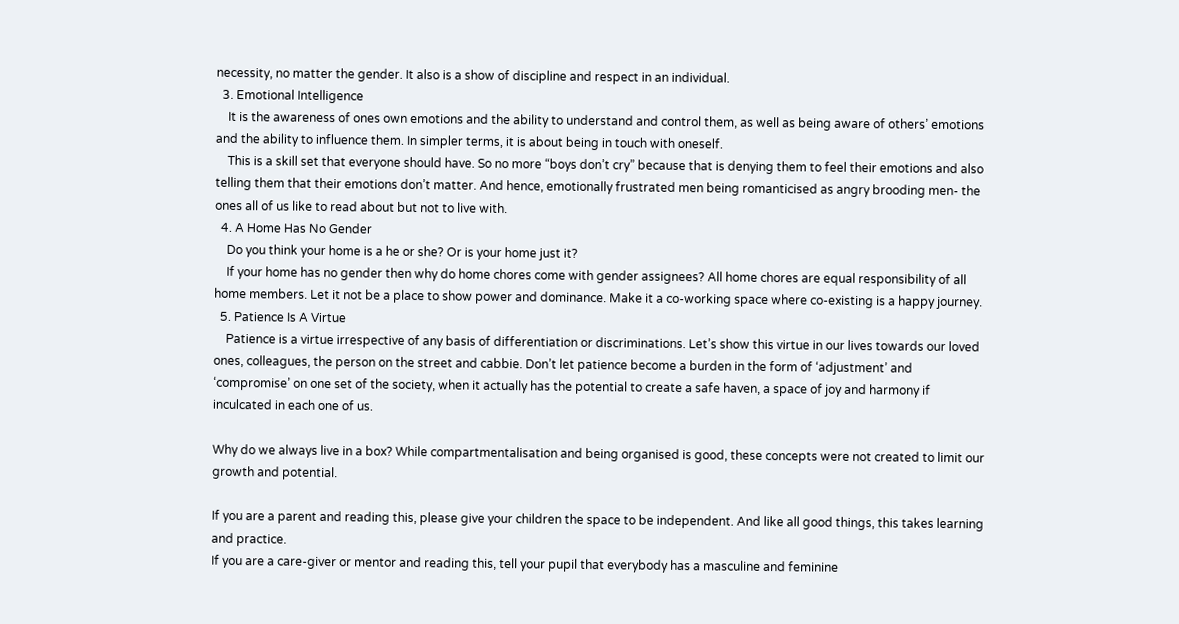necessity, no matter the gender. It also is a show of discipline and respect in an individual.
  3. Emotional Intelligence
    It is the awareness of ones own emotions and the ability to understand and control them, as well as being aware of others’ emotions and the ability to influence them. In simpler terms, it is about being in touch with oneself.
    This is a skill set that everyone should have. So no more “boys don’t cry” because that is denying them to feel their emotions and also telling them that their emotions don’t matter. And hence, emotionally frustrated men being romanticised as angry brooding men- the ones all of us like to read about but not to live with.
  4. A Home Has No Gender
    Do you think your home is a he or she? Or is your home just it?
    If your home has no gender then why do home chores come with gender assignees? All home chores are equal responsibility of all home members. Let it not be a place to show power and dominance. Make it a co-working space where co-existing is a happy journey.
  5. Patience Is A Virtue
    Patience is a virtue irrespective of any basis of differentiation or discriminations. Let’s show this virtue in our lives towards our loved ones, colleagues, the person on the street and cabbie. Don’t let patience become a burden in the form of ‘adjustment’ and ‘compromise’ on one set of the society, when it actually has the potential to create a safe haven, a space of joy and harmony if inculcated in each one of us.

Why do we always live in a box? While compartmentalisation and being organised is good, these concepts were not created to limit our growth and potential.

If you are a parent and reading this, please give your children the space to be independent. And like all good things, this takes learning and practice.
If you are a care-giver or mentor and reading this, tell your pupil that everybody has a masculine and feminine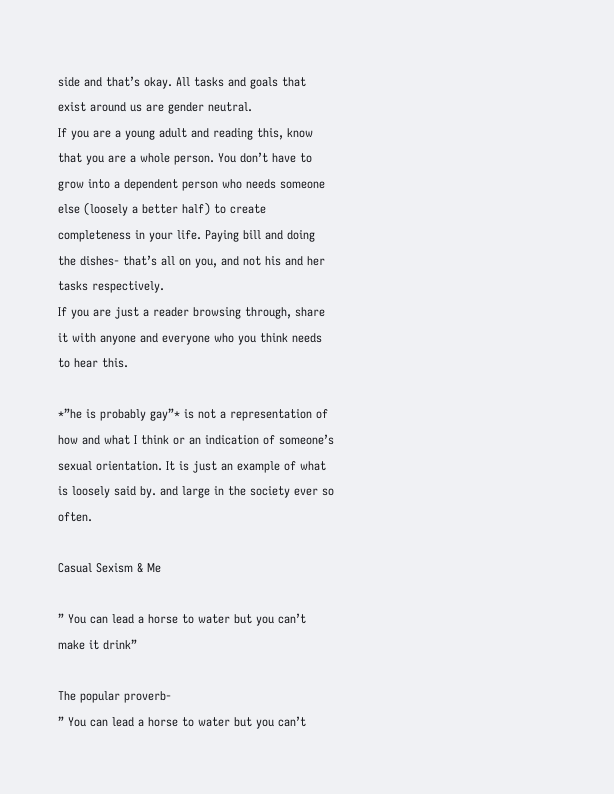side and that’s okay. All tasks and goals that exist around us are gender neutral.
If you are a young adult and reading this, know that you are a whole person. You don’t have to grow into a dependent person who needs someone else (loosely a better half) to create completeness in your life. Paying bill and doing the dishes- that’s all on you, and not his and her tasks respectively.
If you are just a reader browsing through, share it with anyone and everyone who you think needs to hear this.

*”he is probably gay”* is not a representation of how and what I think or an indication of someone’s sexual orientation. It is just an example of what is loosely said by. and large in the society ever so often.

Casual Sexism & Me

” You can lead a horse to water but you can’t make it drink”

The popular proverb-
” You can lead a horse to water but you can’t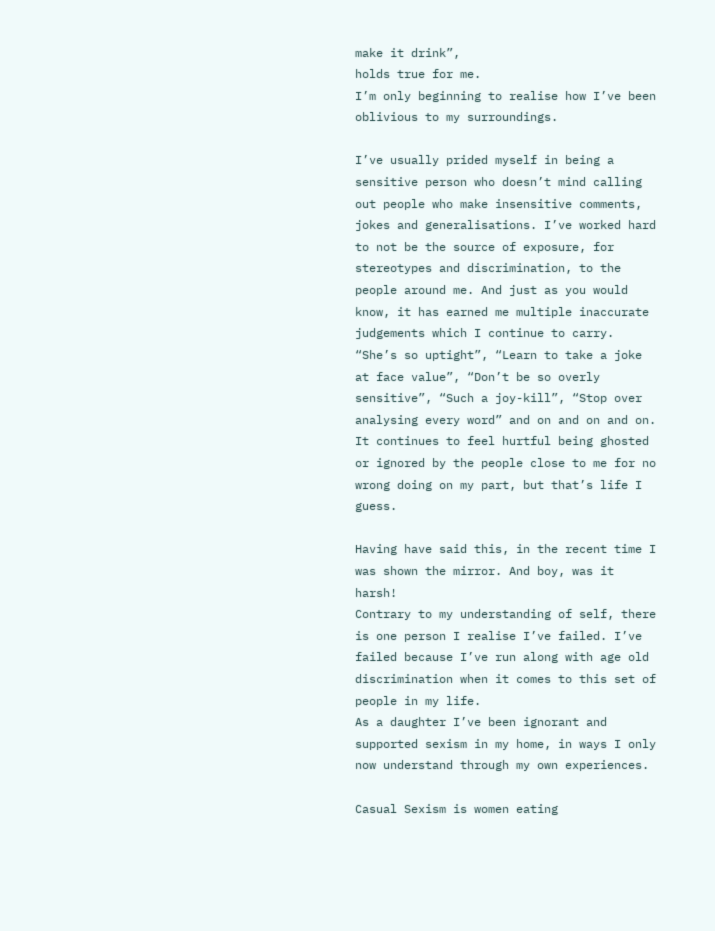make it drink”,
holds true for me.
I’m only beginning to realise how I’ve been oblivious to my surroundings.

I’ve usually prided myself in being a sensitive person who doesn’t mind calling out people who make insensitive comments, jokes and generalisations. I’ve worked hard to not be the source of exposure, for stereotypes and discrimination, to the people around me. And just as you would know, it has earned me multiple inaccurate judgements which I continue to carry. “She’s so uptight”, “Learn to take a joke at face value”, “Don’t be so overly sensitive”, “Such a joy-kill”, “Stop over analysing every word” and on and on and on.
It continues to feel hurtful being ghosted or ignored by the people close to me for no wrong doing on my part, but that’s life I guess.

Having have said this, in the recent time I was shown the mirror. And boy, was it harsh!
Contrary to my understanding of self, there is one person I realise I’ve failed. I’ve failed because I’ve run along with age old discrimination when it comes to this set of people in my life.
As a daughter I’ve been ignorant and supported sexism in my home, in ways I only now understand through my own experiences.

Casual Sexism is women eating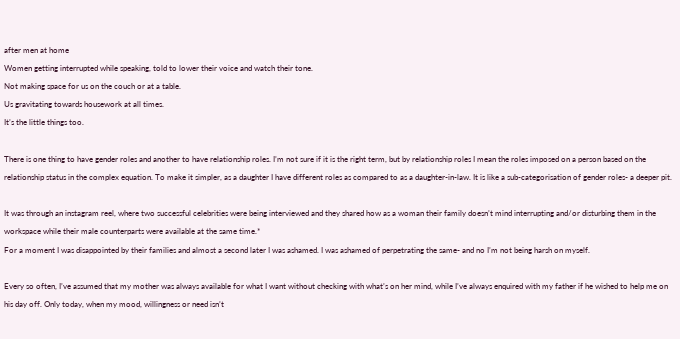after men at home
Women getting interrupted while speaking, told to lower their voice and watch their tone.
Not making space for us on the couch or at a table.
Us gravitating towards housework at all times.
It’s the little things too.

There is one thing to have gender roles and another to have relationship roles. I’m not sure if it is the right term, but by relationship roles I mean the roles imposed on a person based on the relationship status in the complex equation. To make it simpler, as a daughter I have different roles as compared to as a daughter-in-law. It is like a sub-categorisation of gender roles- a deeper pit.

It was through an instagram reel, where two successful celebrities were being interviewed and they shared how as a woman their family doesn’t mind interrupting and/or disturbing them in the workspace while their male counterparts were available at the same time.*
For a moment I was disappointed by their families and almost a second later I was ashamed. I was ashamed of perpetrating the same- and no I’m not being harsh on myself.

Every so often, I’ve assumed that my mother was always available for what I want without checking with what’s on her mind, while I’ve always enquired with my father if he wished to help me on his day off. Only today, when my mood, willingness or need isn’t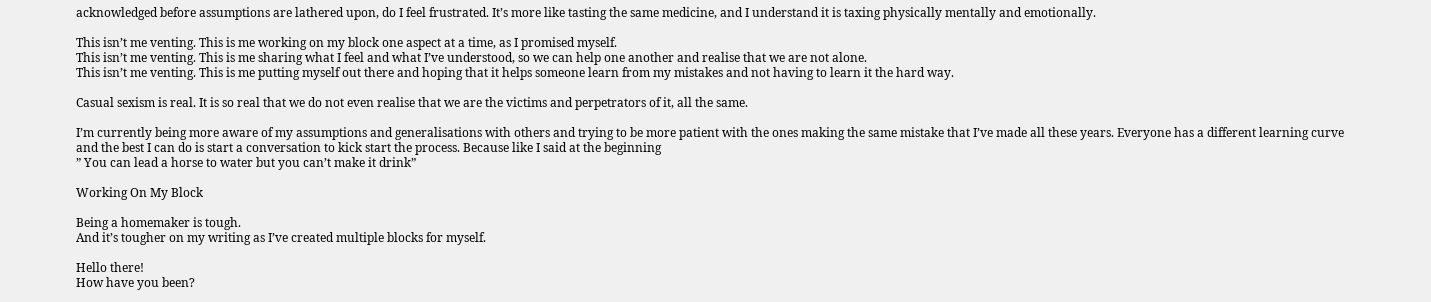acknowledged before assumptions are lathered upon, do I feel frustrated. It’s more like tasting the same medicine, and I understand it is taxing physically mentally and emotionally.

This isn’t me venting. This is me working on my block one aspect at a time, as I promised myself.
This isn’t me venting. This is me sharing what I feel and what I’ve understood, so we can help one another and realise that we are not alone.
This isn’t me venting. This is me putting myself out there and hoping that it helps someone learn from my mistakes and not having to learn it the hard way.

Casual sexism is real. It is so real that we do not even realise that we are the victims and perpetrators of it, all the same.

I’m currently being more aware of my assumptions and generalisations with others and trying to be more patient with the ones making the same mistake that I’ve made all these years. Everyone has a different learning curve and the best I can do is start a conversation to kick start the process. Because like I said at the beginning
” You can lead a horse to water but you can’t make it drink”

Working On My Block

Being a homemaker is tough.
And it’s tougher on my writing as I’ve created multiple blocks for myself.

Hello there!
How have you been?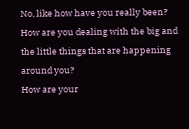No, like how have you really been?
How are you dealing with the big and the little things that are happening around you?
How are your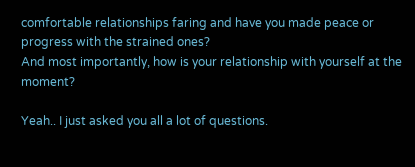comfortable relationships faring and have you made peace or progress with the strained ones?
And most importantly, how is your relationship with yourself at the moment?

Yeah.. I just asked you all a lot of questions.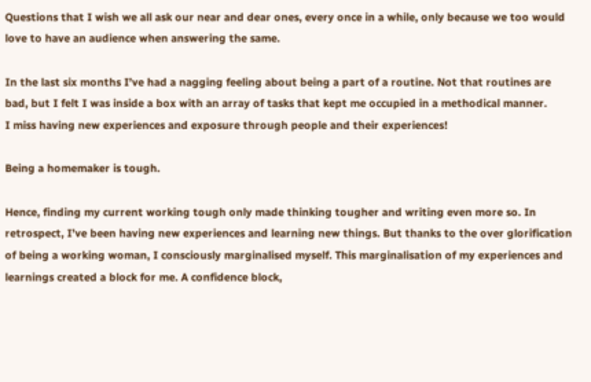Questions that I wish we all ask our near and dear ones, every once in a while, only because we too would love to have an audience when answering the same.

In the last six months I’ve had a nagging feeling about being a part of a routine. Not that routines are bad, but I felt I was inside a box with an array of tasks that kept me occupied in a methodical manner.
I miss having new experiences and exposure through people and their experiences!

Being a homemaker is tough.

Hence, finding my current working tough only made thinking tougher and writing even more so. In retrospect, I’ve been having new experiences and learning new things. But thanks to the over glorification of being a working woman, I consciously marginalised myself. This marginalisation of my experiences and learnings created a block for me. A confidence block,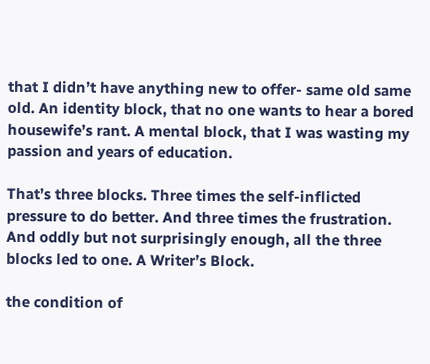that I didn’t have anything new to offer- same old same old. An identity block, that no one wants to hear a bored housewife’s rant. A mental block, that I was wasting my passion and years of education.

That’s three blocks. Three times the self-inflicted pressure to do better. And three times the frustration.
And oddly but not surprisingly enough, all the three blocks led to one. A Writer’s Block.

the condition of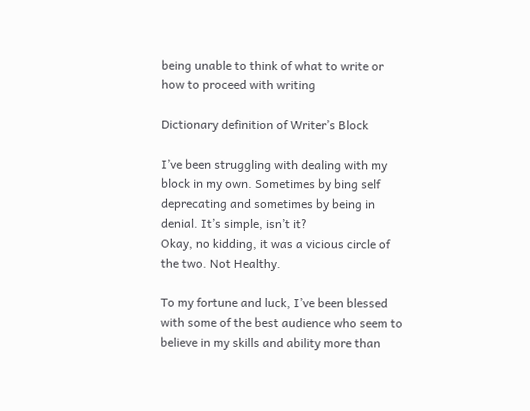being unable to think of what to write or how to proceed with writing

Dictionary definition of Writer’s Block

I’ve been struggling with dealing with my block in my own. Sometimes by bing self deprecating and sometimes by being in denial. It’s simple, isn’t it?
Okay, no kidding, it was a vicious circle of the two. Not Healthy.

To my fortune and luck, I’ve been blessed with some of the best audience who seem to believe in my skills and ability more than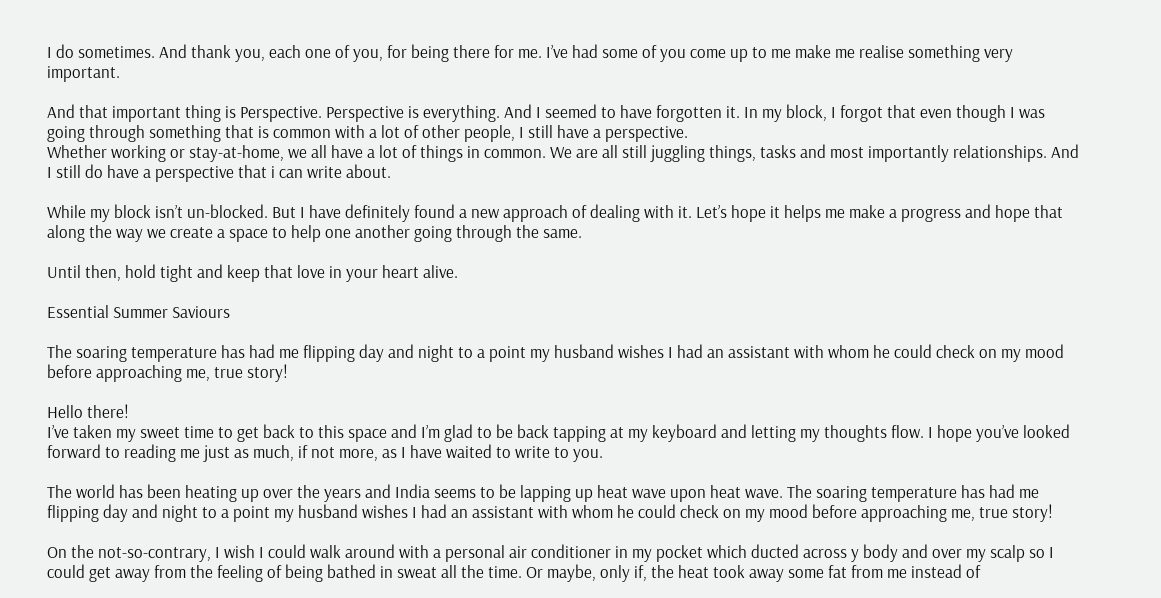I do sometimes. And thank you, each one of you, for being there for me. I’ve had some of you come up to me make me realise something very important.

And that important thing is Perspective. Perspective is everything. And I seemed to have forgotten it. In my block, I forgot that even though I was going through something that is common with a lot of other people, I still have a perspective.
Whether working or stay-at-home, we all have a lot of things in common. We are all still juggling things, tasks and most importantly relationships. And I still do have a perspective that i can write about.

While my block isn’t un-blocked. But I have definitely found a new approach of dealing with it. Let’s hope it helps me make a progress and hope that along the way we create a space to help one another going through the same.

Until then, hold tight and keep that love in your heart alive.

Essential Summer Saviours

The soaring temperature has had me flipping day and night to a point my husband wishes I had an assistant with whom he could check on my mood before approaching me, true story!

Hello there!
I’ve taken my sweet time to get back to this space and I’m glad to be back tapping at my keyboard and letting my thoughts flow. I hope you’ve looked forward to reading me just as much, if not more, as I have waited to write to you.

The world has been heating up over the years and India seems to be lapping up heat wave upon heat wave. The soaring temperature has had me flipping day and night to a point my husband wishes I had an assistant with whom he could check on my mood before approaching me, true story!

On the not-so-contrary, I wish I could walk around with a personal air conditioner in my pocket which ducted across y body and over my scalp so I could get away from the feeling of being bathed in sweat all the time. Or maybe, only if, the heat took away some fat from me instead of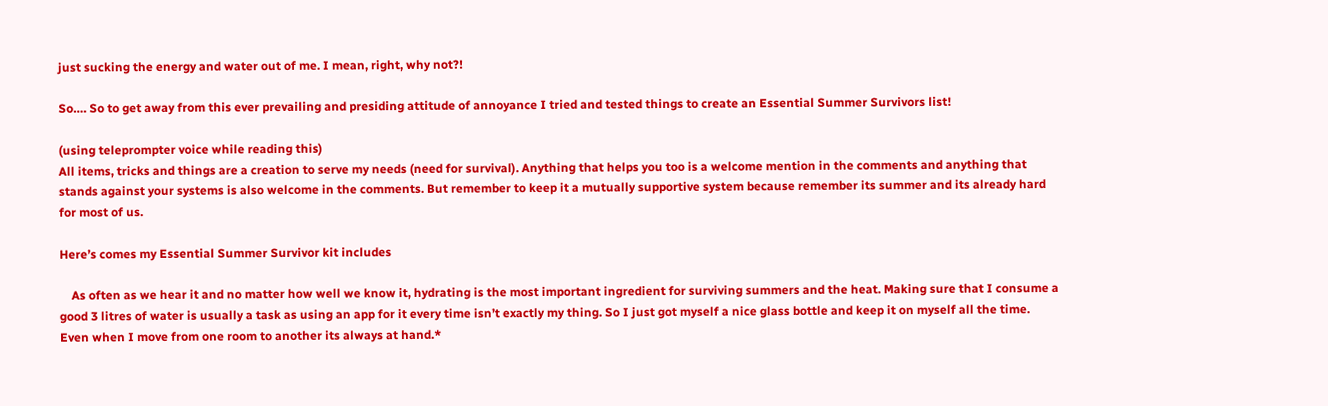just sucking the energy and water out of me. I mean, right, why not?!

So…. So to get away from this ever prevailing and presiding attitude of annoyance I tried and tested things to create an Essential Summer Survivors list!

(using teleprompter voice while reading this)
All items, tricks and things are a creation to serve my needs (need for survival). Anything that helps you too is a welcome mention in the comments and anything that stands against your systems is also welcome in the comments. But remember to keep it a mutually supportive system because remember its summer and its already hard for most of us.

Here’s comes my Essential Summer Survivor kit includes

    As often as we hear it and no matter how well we know it, hydrating is the most important ingredient for surviving summers and the heat. Making sure that I consume a good 3 litres of water is usually a task as using an app for it every time isn’t exactly my thing. So I just got myself a nice glass bottle and keep it on myself all the time. Even when I move from one room to another its always at hand.*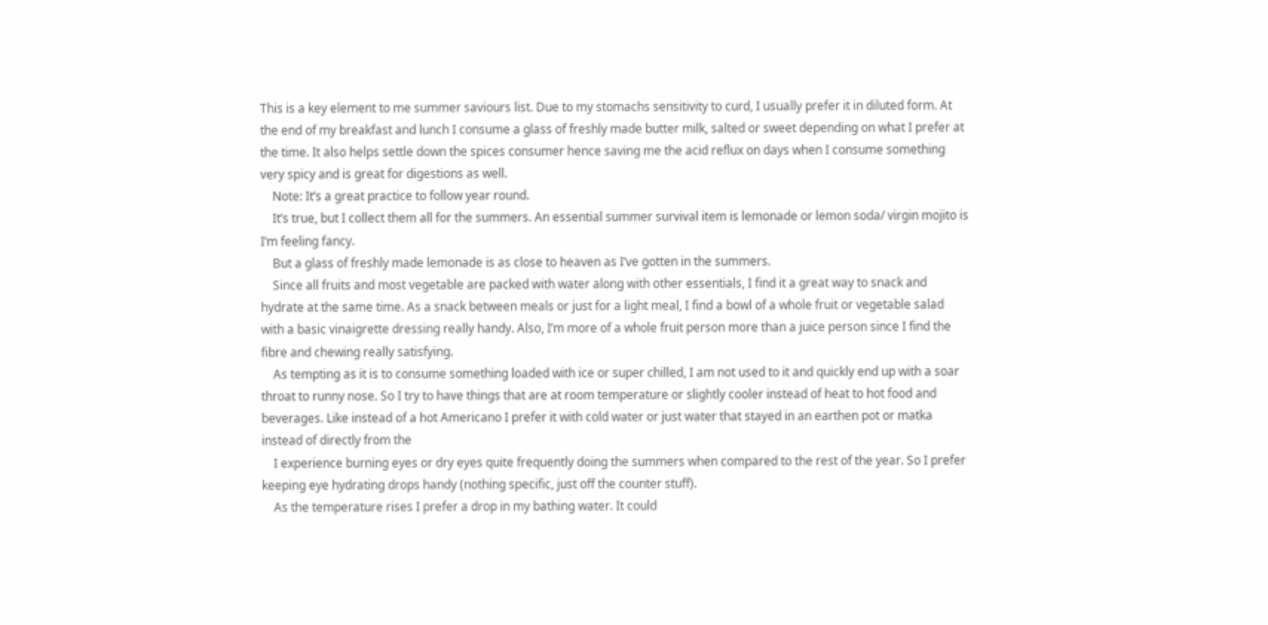This is a key element to me summer saviours list. Due to my stomachs sensitivity to curd, I usually prefer it in diluted form. At the end of my breakfast and lunch I consume a glass of freshly made butter milk, salted or sweet depending on what I prefer at the time. It also helps settle down the spices consumer hence saving me the acid reflux on days when I consume something very spicy and is great for digestions as well.
    Note: It’s a great practice to follow year round.
    It’s true, but I collect them all for the summers. An essential summer survival item is lemonade or lemon soda/ virgin mojito is I’m feeling fancy.
    But a glass of freshly made lemonade is as close to heaven as I’ve gotten in the summers.
    Since all fruits and most vegetable are packed with water along with other essentials, I find it a great way to snack and hydrate at the same time. As a snack between meals or just for a light meal, I find a bowl of a whole fruit or vegetable salad with a basic vinaigrette dressing really handy. Also, I’m more of a whole fruit person more than a juice person since I find the fibre and chewing really satisfying.
    As tempting as it is to consume something loaded with ice or super chilled, I am not used to it and quickly end up with a soar throat to runny nose. So I try to have things that are at room temperature or slightly cooler instead of heat to hot food and beverages. Like instead of a hot Americano I prefer it with cold water or just water that stayed in an earthen pot or matka instead of directly from the
    I experience burning eyes or dry eyes quite frequently doing the summers when compared to the rest of the year. So I prefer keeping eye hydrating drops handy (nothing specific, just off the counter stuff).
    As the temperature rises I prefer a drop in my bathing water. It could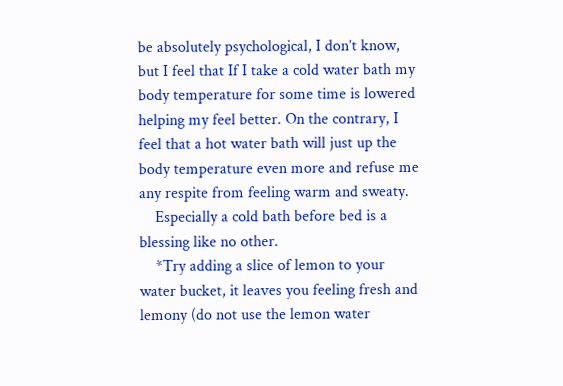be absolutely psychological, I don’t know, but I feel that If I take a cold water bath my body temperature for some time is lowered helping my feel better. On the contrary, I feel that a hot water bath will just up the body temperature even more and refuse me any respite from feeling warm and sweaty.
    Especially a cold bath before bed is a blessing like no other.
    *Try adding a slice of lemon to your water bucket, it leaves you feeling fresh and lemony (do not use the lemon water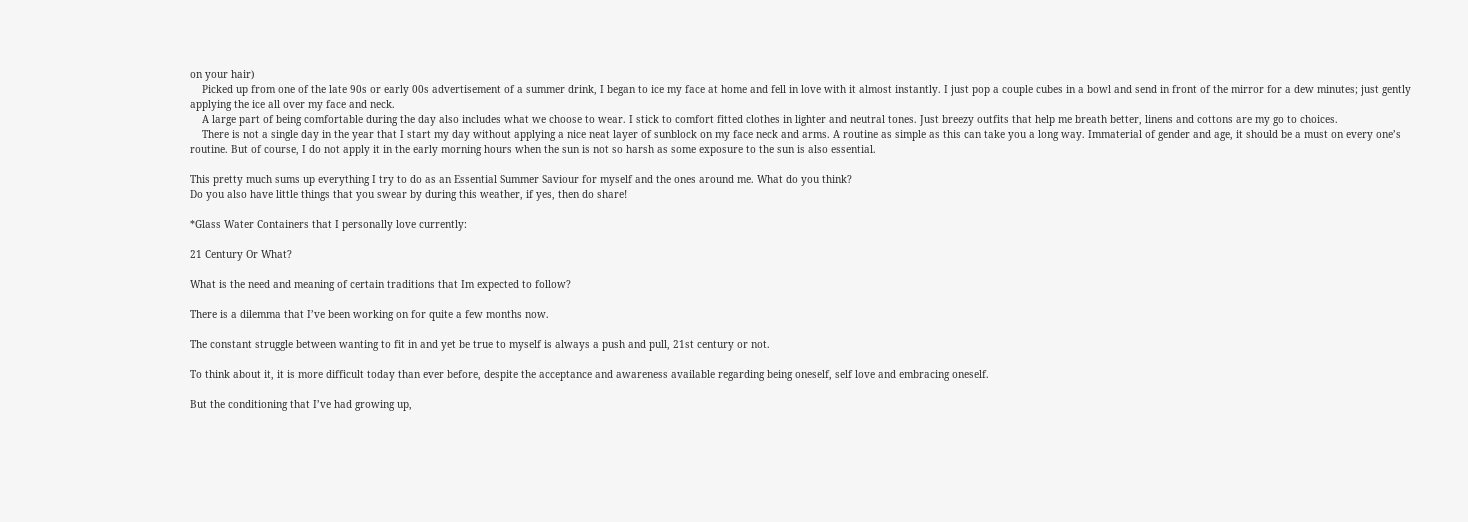on your hair)
    Picked up from one of the late 90s or early 00s advertisement of a summer drink, I began to ice my face at home and fell in love with it almost instantly. I just pop a couple cubes in a bowl and send in front of the mirror for a dew minutes; just gently applying the ice all over my face and neck.
    A large part of being comfortable during the day also includes what we choose to wear. I stick to comfort fitted clothes in lighter and neutral tones. Just breezy outfits that help me breath better, linens and cottons are my go to choices.
    There is not a single day in the year that I start my day without applying a nice neat layer of sunblock on my face neck and arms. A routine as simple as this can take you a long way. Immaterial of gender and age, it should be a must on every one’s routine. But of course, I do not apply it in the early morning hours when the sun is not so harsh as some exposure to the sun is also essential.

This pretty much sums up everything I try to do as an Essential Summer Saviour for myself and the ones around me. What do you think?
Do you also have little things that you swear by during this weather, if yes, then do share!

*Glass Water Containers that I personally love currently:

21 Century Or What?

What is the need and meaning of certain traditions that Im expected to follow?

There is a dilemma that I’ve been working on for quite a few months now.

The constant struggle between wanting to fit in and yet be true to myself is always a push and pull, 21st century or not.

To think about it, it is more difficult today than ever before, despite the acceptance and awareness available regarding being oneself, self love and embracing oneself.

But the conditioning that I’ve had growing up,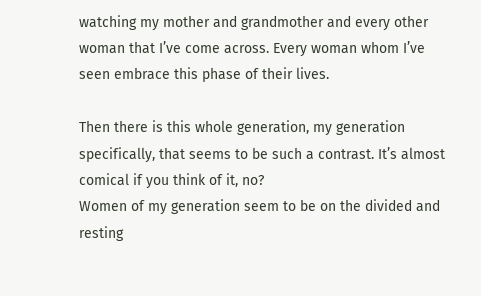watching my mother and grandmother and every other woman that I’ve come across. Every woman whom I’ve seen embrace this phase of their lives.

Then there is this whole generation, my generation specifically, that seems to be such a contrast. It’s almost comical if you think of it, no?
Women of my generation seem to be on the divided and resting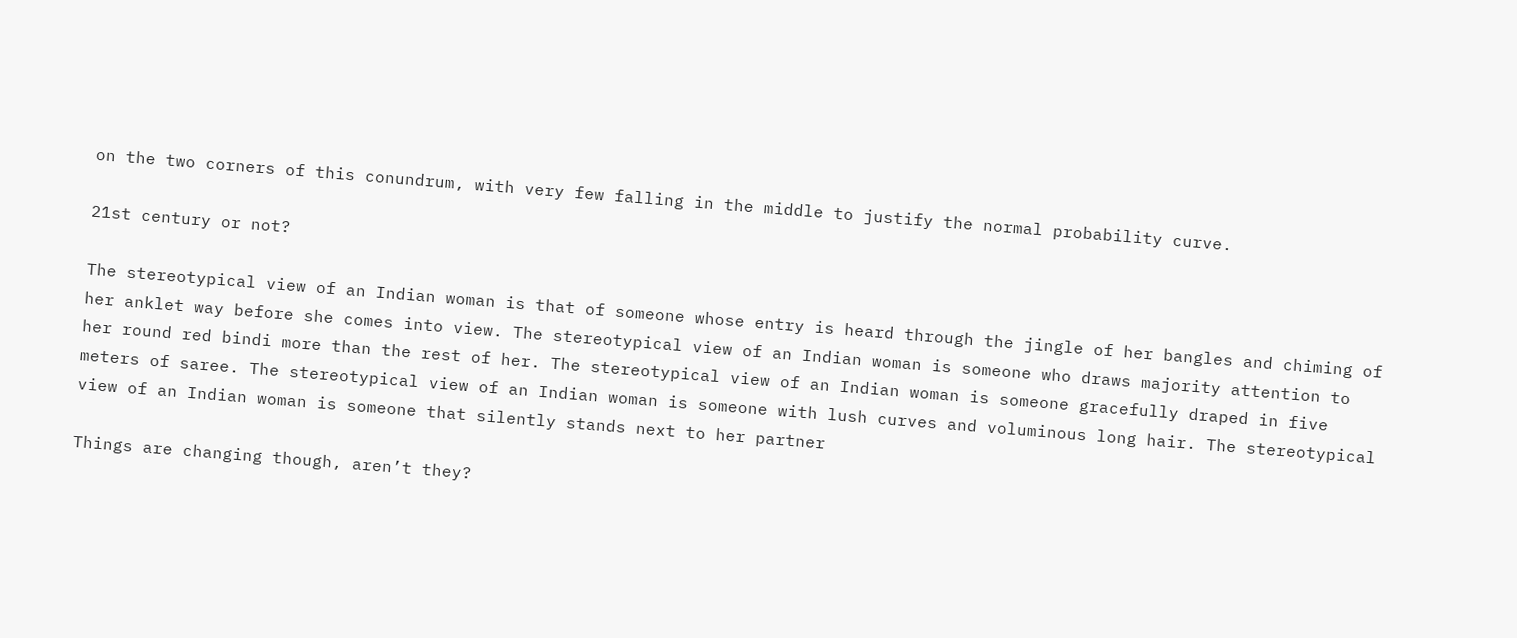on the two corners of this conundrum, with very few falling in the middle to justify the normal probability curve.

21st century or not?

The stereotypical view of an Indian woman is that of someone whose entry is heard through the jingle of her bangles and chiming of her anklet way before she comes into view. The stereotypical view of an Indian woman is someone who draws majority attention to her round red bindi more than the rest of her. The stereotypical view of an Indian woman is someone gracefully draped in five meters of saree. The stereotypical view of an Indian woman is someone with lush curves and voluminous long hair. The stereotypical view of an Indian woman is someone that silently stands next to her partner

Things are changing though, aren’t they?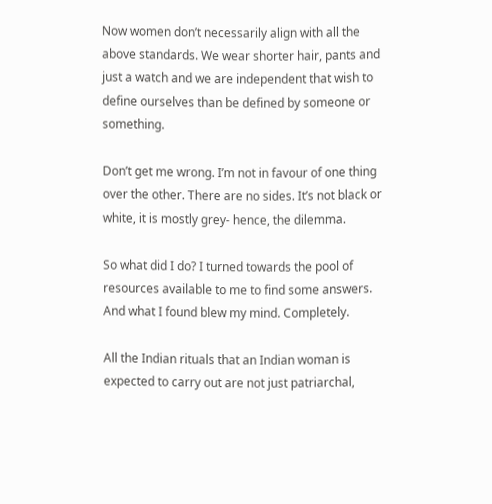Now women don’t necessarily align with all the above standards. We wear shorter hair, pants and just a watch and we are independent that wish to define ourselves than be defined by someone or something.

Don’t get me wrong. I’m not in favour of one thing over the other. There are no sides. It’s not black or white, it is mostly grey- hence, the dilemma.

So what did I do? I turned towards the pool of resources available to me to find some answers. And what I found blew my mind. Completely.

All the Indian rituals that an Indian woman is expected to carry out are not just patriarchal,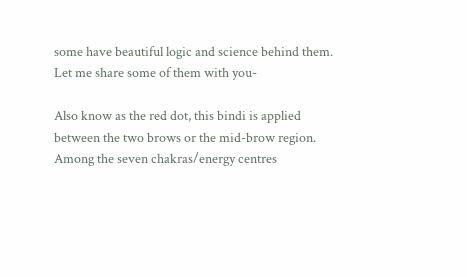some have beautiful logic and science behind them. Let me share some of them with you-

Also know as the red dot, this bindi is applied between the two brows or the mid-brow region. Among the seven chakras/energy centres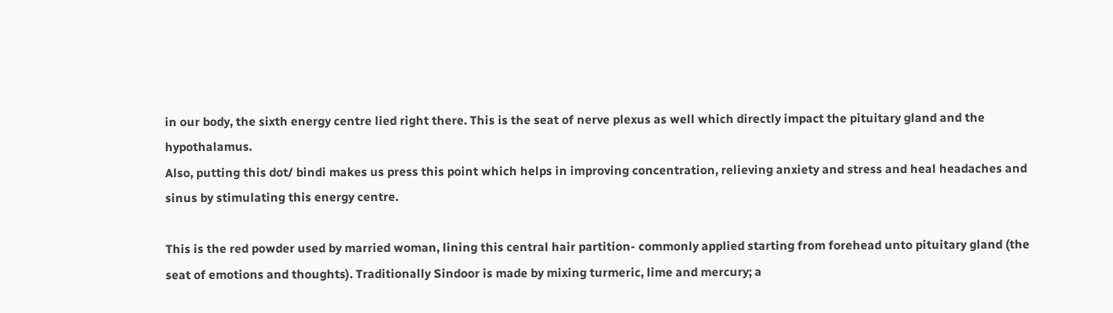in our body, the sixth energy centre lied right there. This is the seat of nerve plexus as well which directly impact the pituitary gland and the hypothalamus.
Also, putting this dot/ bindi makes us press this point which helps in improving concentration, relieving anxiety and stress and heal headaches and sinus by stimulating this energy centre.

This is the red powder used by married woman, lining this central hair partition- commonly applied starting from forehead unto pituitary gland (the seat of emotions and thoughts). Traditionally Sindoor is made by mixing turmeric, lime and mercury; a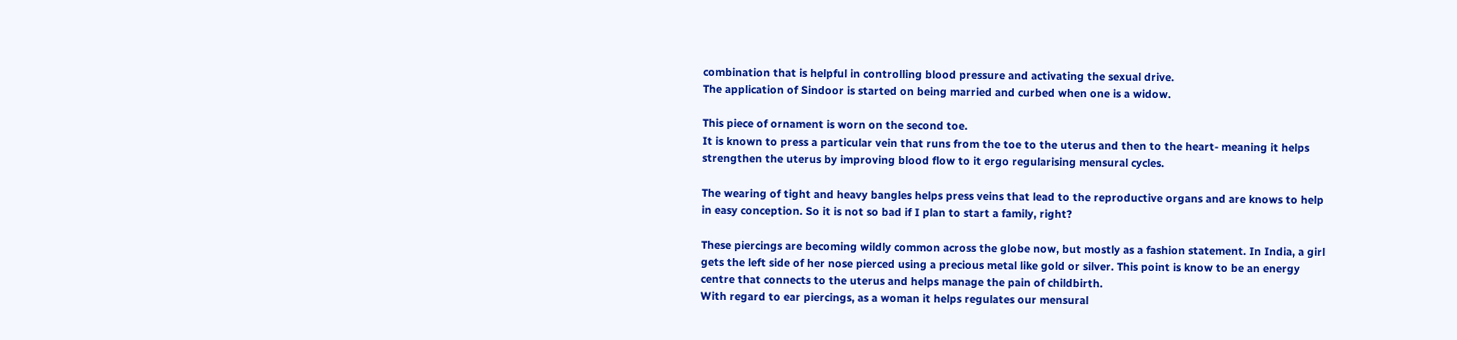combination that is helpful in controlling blood pressure and activating the sexual drive.
The application of Sindoor is started on being married and curbed when one is a widow.

This piece of ornament is worn on the second toe.
It is known to press a particular vein that runs from the toe to the uterus and then to the heart- meaning it helps strengthen the uterus by improving blood flow to it ergo regularising mensural cycles.

The wearing of tight and heavy bangles helps press veins that lead to the reproductive organs and are knows to help in easy conception. So it is not so bad if I plan to start a family, right?

These piercings are becoming wildly common across the globe now, but mostly as a fashion statement. In India, a girl gets the left side of her nose pierced using a precious metal like gold or silver. This point is know to be an energy centre that connects to the uterus and helps manage the pain of childbirth.
With regard to ear piercings, as a woman it helps regulates our mensural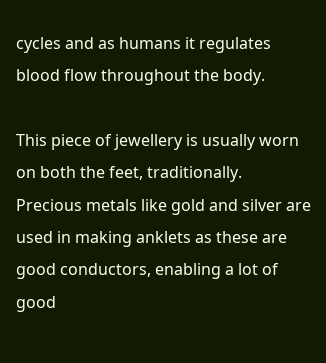cycles and as humans it regulates blood flow throughout the body.

This piece of jewellery is usually worn on both the feet, traditionally. Precious metals like gold and silver are used in making anklets as these are good conductors, enabling a lot of good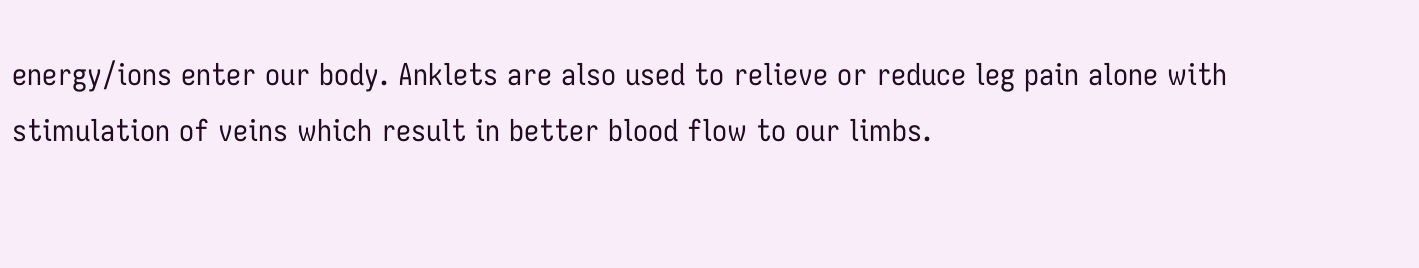energy/ions enter our body. Anklets are also used to relieve or reduce leg pain alone with stimulation of veins which result in better blood flow to our limbs.